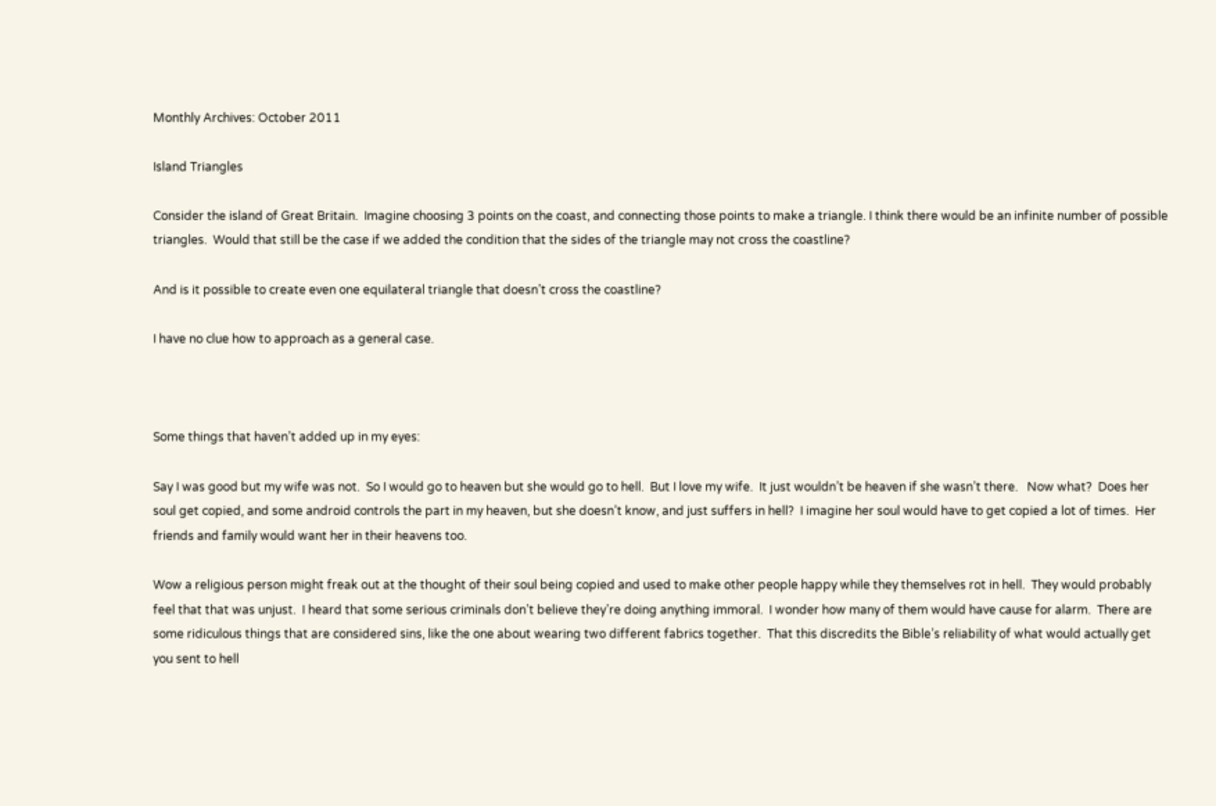Monthly Archives: October 2011

Island Triangles

Consider the island of Great Britain.  Imagine choosing 3 points on the coast, and connecting those points to make a triangle. I think there would be an infinite number of possible triangles.  Would that still be the case if we added the condition that the sides of the triangle may not cross the coastline?

And is it possible to create even one equilateral triangle that doesn’t cross the coastline?

I have no clue how to approach as a general case.



Some things that haven’t added up in my eyes:

Say I was good but my wife was not.  So I would go to heaven but she would go to hell.  But I love my wife.  It just wouldn’t be heaven if she wasn’t there.   Now what?  Does her soul get copied, and some android controls the part in my heaven, but she doesn’t know, and just suffers in hell?  I imagine her soul would have to get copied a lot of times.  Her friends and family would want her in their heavens too.

Wow a religious person might freak out at the thought of their soul being copied and used to make other people happy while they themselves rot in hell.  They would probably feel that that was unjust.  I heard that some serious criminals don’t believe they’re doing anything immoral.  I wonder how many of them would have cause for alarm.  There are some ridiculous things that are considered sins, like the one about wearing two different fabrics together.  That this discredits the Bible’s reliability of what would actually get you sent to hell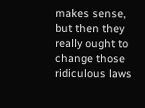makes sense, but then they really ought to change those ridiculous laws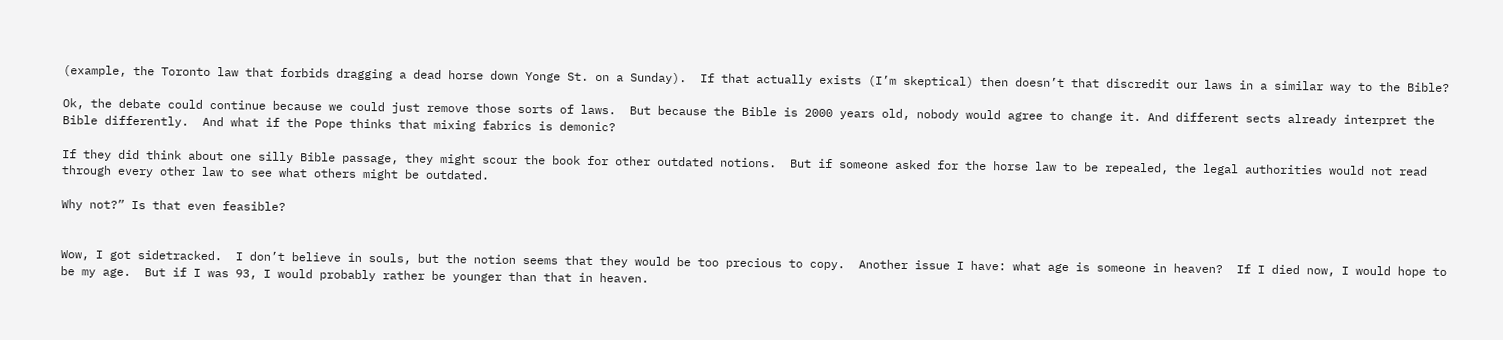(example, the Toronto law that forbids dragging a dead horse down Yonge St. on a Sunday).  If that actually exists (I’m skeptical) then doesn’t that discredit our laws in a similar way to the Bible?

Ok, the debate could continue because we could just remove those sorts of laws.  But because the Bible is 2000 years old, nobody would agree to change it. And different sects already interpret the Bible differently.  And what if the Pope thinks that mixing fabrics is demonic?

If they did think about one silly Bible passage, they might scour the book for other outdated notions.  But if someone asked for the horse law to be repealed, the legal authorities would not read through every other law to see what others might be outdated.

Why not?” Is that even feasible?


Wow, I got sidetracked.  I don’t believe in souls, but the notion seems that they would be too precious to copy.  Another issue I have: what age is someone in heaven?  If I died now, I would hope to be my age.  But if I was 93, I would probably rather be younger than that in heaven.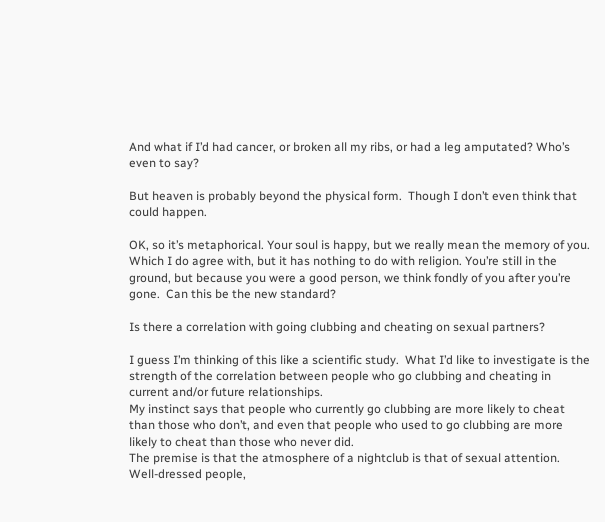And what if I’d had cancer, or broken all my ribs, or had a leg amputated? Who’s even to say?

But heaven is probably beyond the physical form.  Though I don’t even think that could happen.

OK, so it’s metaphorical. Your soul is happy, but we really mean the memory of you.  Which I do agree with, but it has nothing to do with religion. You’re still in the ground, but because you were a good person, we think fondly of you after you’re gone.  Can this be the new standard?

Is there a correlation with going clubbing and cheating on sexual partners?

I guess I’m thinking of this like a scientific study.  What I’d like to investigate is the strength of the correlation between people who go clubbing and cheating in current and/or future relationships.
My instinct says that people who currently go clubbing are more likely to cheat than those who don’t, and even that people who used to go clubbing are more likely to cheat than those who never did.
The premise is that the atmosphere of a nightclub is that of sexual attention.  Well-dressed people,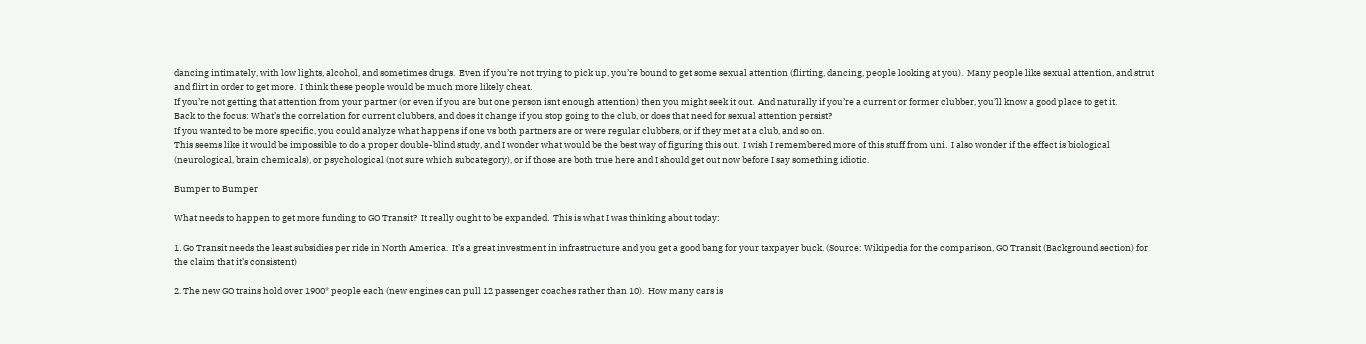dancing intimately, with low lights, alcohol, and sometimes drugs.  Even if you’re not trying to pick up, you’re bound to get some sexual attention (flirting, dancing, people looking at you).  Many people like sexual attention, and strut and flirt in order to get more.  I think these people would be much more likely cheat.
If you’re not getting that attention from your partner (or even if you are but one person isnt enough attention) then you might seek it out.  And naturally if you’re a current or former clubber, you’ll know a good place to get it.
Back to the focus: What’s the correlation for current clubbers, and does it change if you stop going to the club, or does that need for sexual attention persist?
If you wanted to be more specific, you could analyze what happens if one vs both partners are or were regular clubbers, or if they met at a club, and so on.
This seems like it would be impossible to do a proper double-blind study, and I wonder what would be the best way of figuring this out.  I wish I remembered more of this stuff from uni.  I also wonder if the effect is biological (neurological, brain chemicals), or psychological (not sure which subcategory), or if those are both true here and I should get out now before I say something idiotic.

Bumper to Bumper

What needs to happen to get more funding to GO Transit?  It really ought to be expanded.  This is what I was thinking about today:

1. Go Transit needs the least subsidies per ride in North America.  It’s a great investment in infrastructure and you get a good bang for your taxpayer buck. (Source: Wikipedia for the comparison, GO Transit (Background section) for the claim that it’s consistent)

2. The new GO trains hold over 1900* people each (new engines can pull 12 passenger coaches rather than 10).  How many cars is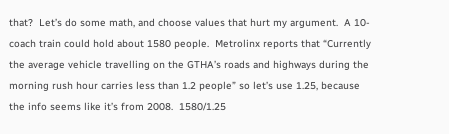that?  Let’s do some math, and choose values that hurt my argument.  A 10-coach train could hold about 1580 people.  Metrolinx reports that “Currently the average vehicle travelling on the GTHA’s roads and highways during the morning rush hour carries less than 1.2 people” so let’s use 1.25, because the info seems like it’s from 2008.  1580/1.25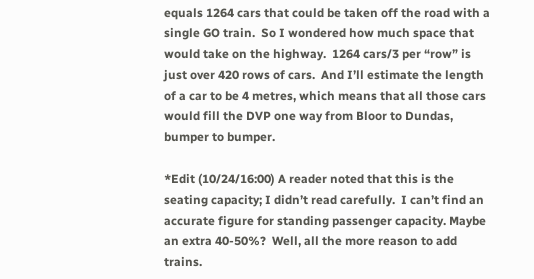equals 1264 cars that could be taken off the road with a single GO train.  So I wondered how much space that would take on the highway.  1264 cars/3 per “row” is just over 420 rows of cars.  And I’ll estimate the length of a car to be 4 metres, which means that all those cars would fill the DVP one way from Bloor to Dundas, bumper to bumper.

*Edit (10/24/16:00) A reader noted that this is the seating capacity; I didn’t read carefully.  I can’t find an accurate figure for standing passenger capacity. Maybe an extra 40-50%?  Well, all the more reason to add trains.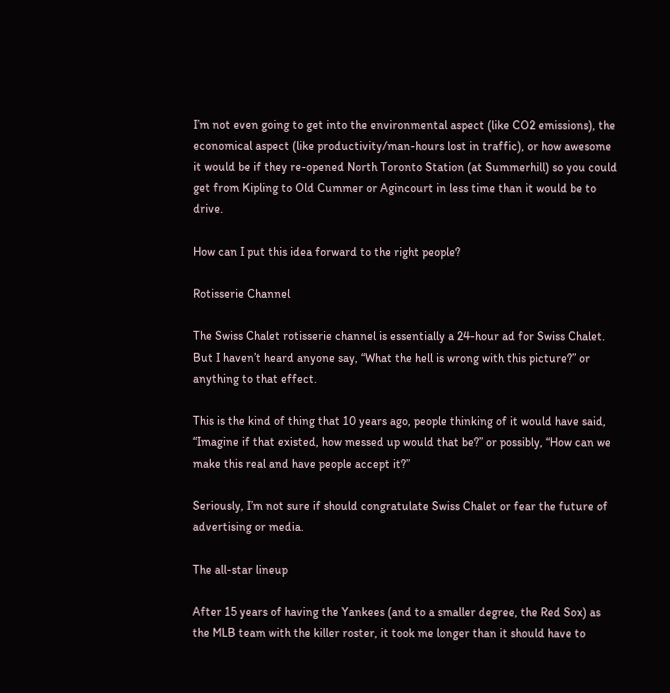I’m not even going to get into the environmental aspect (like CO2 emissions), the economical aspect (like productivity/man-hours lost in traffic), or how awesome it would be if they re-opened North Toronto Station (at Summerhill) so you could get from Kipling to Old Cummer or Agincourt in less time than it would be to drive.

How can I put this idea forward to the right people?

Rotisserie Channel

The Swiss Chalet rotisserie channel is essentially a 24-hour ad for Swiss Chalet.  But I haven’t heard anyone say, “What the hell is wrong with this picture?” or anything to that effect.

This is the kind of thing that 10 years ago, people thinking of it would have said, “Imagine if that existed, how messed up would that be?” or possibly, “How can we make this real and have people accept it?”

Seriously, I’m not sure if should congratulate Swiss Chalet or fear the future of advertising or media.

The all-star lineup

After 15 years of having the Yankees (and to a smaller degree, the Red Sox) as the MLB team with the killer roster, it took me longer than it should have to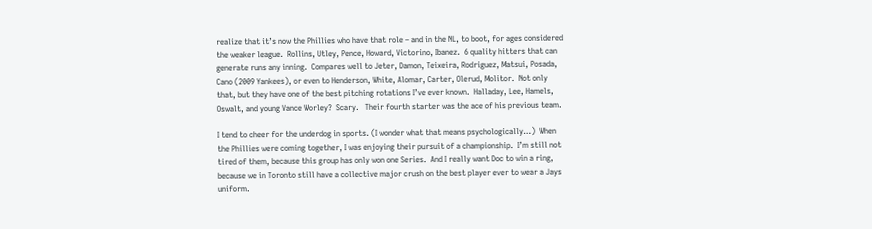realize that it’s now the Phillies who have that role – and in the NL, to boot, for ages considered the weaker league.  Rollins, Utley, Pence, Howard, Victorino, Ibanez.  6 quality hitters that can generate runs any inning.  Compares well to Jeter, Damon, Teixeira, Rodriguez, Matsui, Posada, Cano (2009 Yankees), or even to Henderson, White, Alomar, Carter, Olerud, Molitor.  Not only that, but they have one of the best pitching rotations I’ve ever known.  Halladay, Lee, Hamels, Oswalt, and young Vance Worley?  Scary.   Their fourth starter was the ace of his previous team.

I tend to cheer for the underdog in sports. (I wonder what that means psychologically…)  When the Phillies were coming together, I was enjoying their pursuit of a championship.  I’m still not tired of them, because this group has only won one Series.  And I really want Doc to win a ring, because we in Toronto still have a collective major crush on the best player ever to wear a Jays uniform.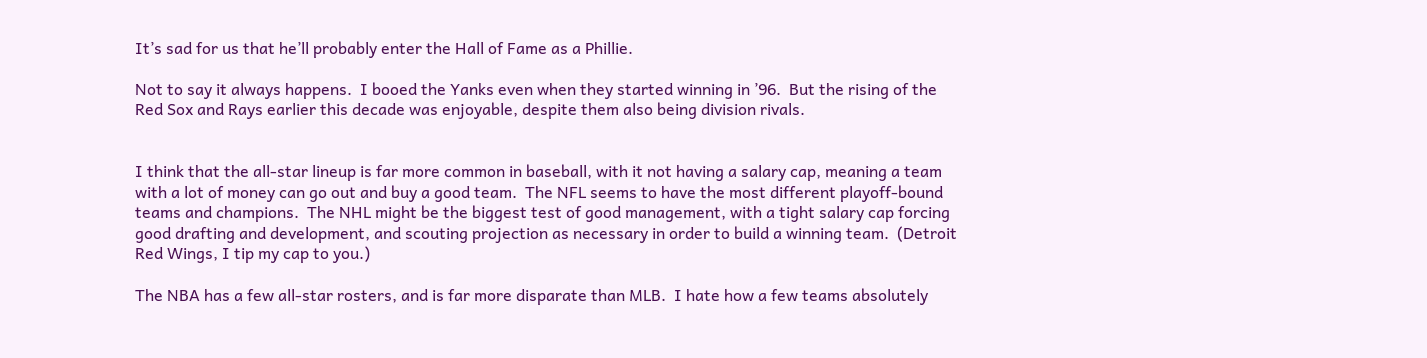It’s sad for us that he’ll probably enter the Hall of Fame as a Phillie.

Not to say it always happens.  I booed the Yanks even when they started winning in ’96.  But the rising of the Red Sox and Rays earlier this decade was enjoyable, despite them also being division rivals.


I think that the all-star lineup is far more common in baseball, with it not having a salary cap, meaning a team with a lot of money can go out and buy a good team.  The NFL seems to have the most different playoff-bound teams and champions.  The NHL might be the biggest test of good management, with a tight salary cap forcing good drafting and development, and scouting projection as necessary in order to build a winning team.  (Detroit Red Wings, I tip my cap to you.)

The NBA has a few all-star rosters, and is far more disparate than MLB.  I hate how a few teams absolutely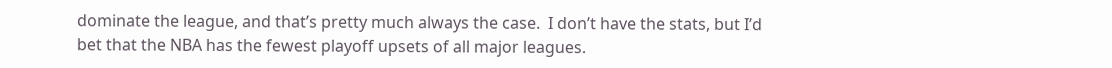dominate the league, and that’s pretty much always the case.  I don’t have the stats, but I’d bet that the NBA has the fewest playoff upsets of all major leagues.